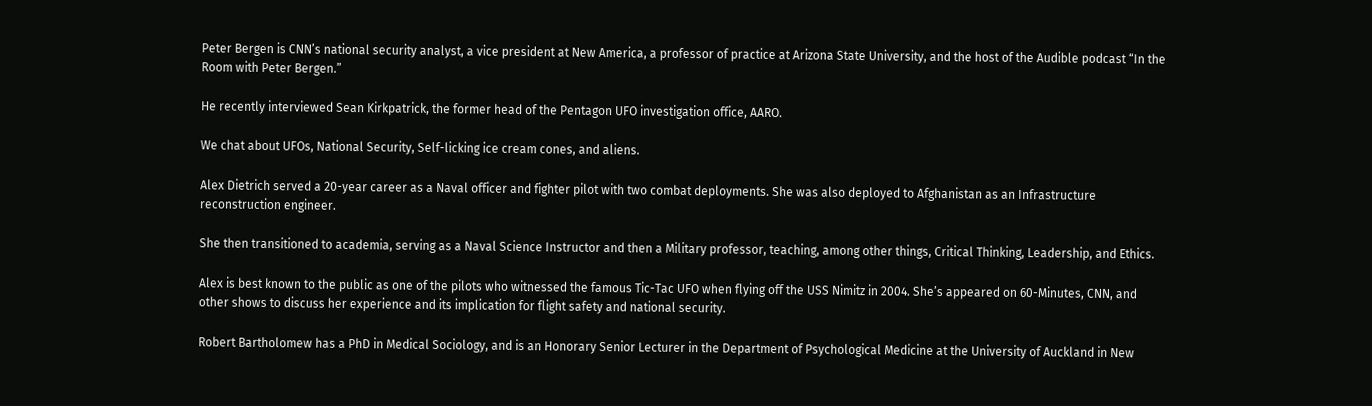Peter Bergen is CNN’s national security analyst, a vice president at New America, a professor of practice at Arizona State University, and the host of the Audible podcast “In the Room with Peter Bergen.”

He recently interviewed Sean Kirkpatrick, the former head of the Pentagon UFO investigation office, AARO.

We chat about UFOs, National Security, Self-licking ice cream cones, and aliens.

Alex Dietrich served a 20-year career as a Naval officer and fighter pilot with two combat deployments. She was also deployed to Afghanistan as an Infrastructure reconstruction engineer.

She then transitioned to academia, serving as a Naval Science Instructor and then a Military professor, teaching, among other things, Critical Thinking, Leadership, and Ethics.

Alex is best known to the public as one of the pilots who witnessed the famous Tic-Tac UFO when flying off the USS Nimitz in 2004. She’s appeared on 60-Minutes, CNN, and other shows to discuss her experience and its implication for flight safety and national security.

Robert Bartholomew has a PhD in Medical Sociology, and is an Honorary Senior Lecturer in the Department of Psychological Medicine at the University of Auckland in New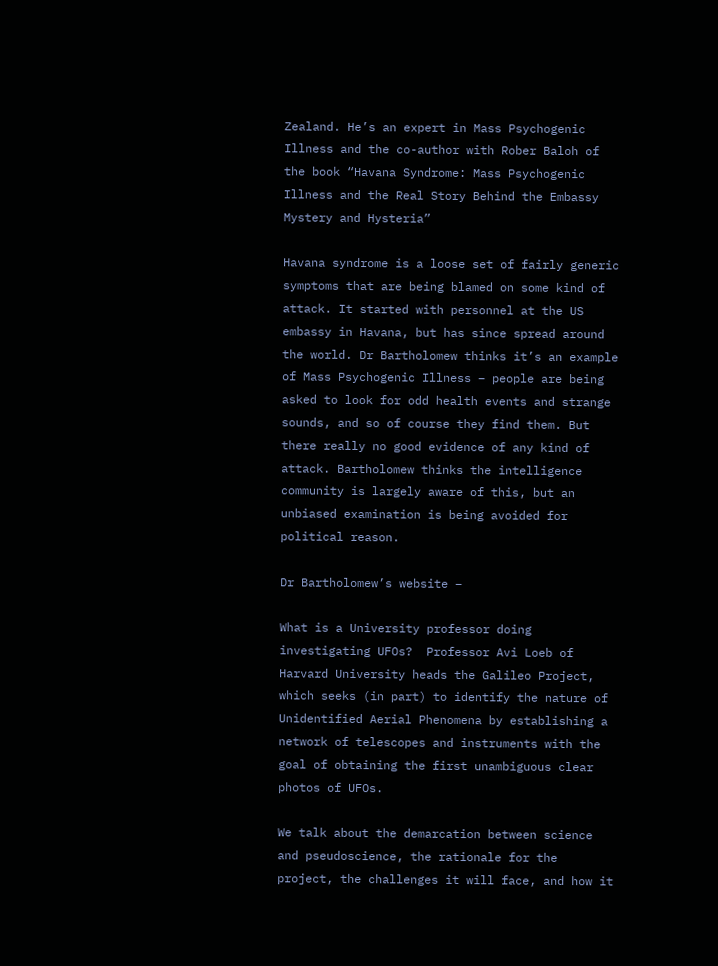Zealand. He’s an expert in Mass Psychogenic Illness and the co-author with Rober Baloh of the book “Havana Syndrome: Mass Psychogenic Illness and the Real Story Behind the Embassy Mystery and Hysteria”

Havana syndrome is a loose set of fairly generic symptoms that are being blamed on some kind of attack. It started with personnel at the US embassy in Havana, but has since spread around the world. Dr Bartholomew thinks it’s an example of Mass Psychogenic Illness – people are being asked to look for odd health events and strange sounds, and so of course they find them. But there really no good evidence of any kind of attack. Bartholomew thinks the intelligence community is largely aware of this, but an unbiased examination is being avoided for political reason.

Dr Bartholomew’s website –

What is a University professor doing investigating UFOs?  Professor Avi Loeb of Harvard University heads the Galileo Project, which seeks (in part) to identify the nature of Unidentified Aerial Phenomena by establishing a network of telescopes and instruments with the goal of obtaining the first unambiguous clear photos of UFOs.

We talk about the demarcation between science and pseudoscience, the rationale for the project, the challenges it will face, and how it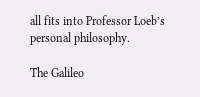all fits into Professor Loeb’s personal philosophy.

The Galileo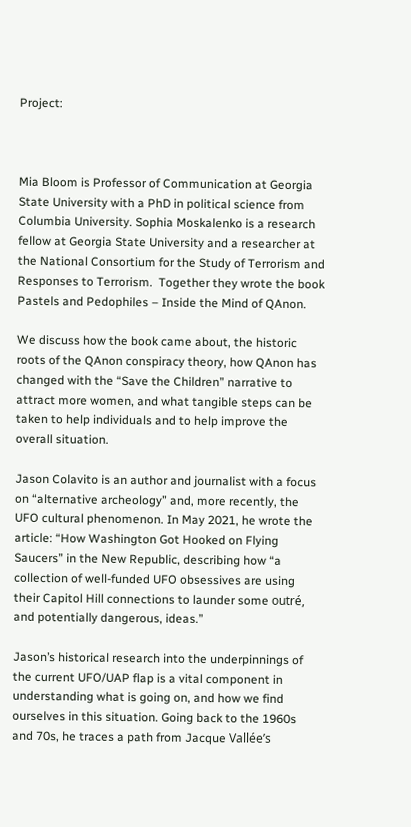Project:



Mia Bloom is Professor of Communication at Georgia State University with a PhD in political science from Columbia University. Sophia Moskalenko is a research fellow at Georgia State University and a researcher at the National Consortium for the Study of Terrorism and Responses to Terrorism.  Together they wrote the book Pastels and Pedophiles – Inside the Mind of QAnon.

We discuss how the book came about, the historic roots of the QAnon conspiracy theory, how QAnon has changed with the “Save the Children” narrative to attract more women, and what tangible steps can be taken to help individuals and to help improve the overall situation.

Jason Colavito is an author and journalist with a focus on “alternative archeology” and, more recently, the UFO cultural phenomenon. In May 2021, he wrote the article: “How Washington Got Hooked on Flying Saucers” in the New Republic, describing how “a collection of well-funded UFO obsessives are using their Capitol Hill connections to launder some outré, and potentially dangerous, ideas.”

Jason’s historical research into the underpinnings of the current UFO/UAP flap is a vital component in understanding what is going on, and how we find ourselves in this situation. Going back to the 1960s and 70s, he traces a path from Jacque Vallée’s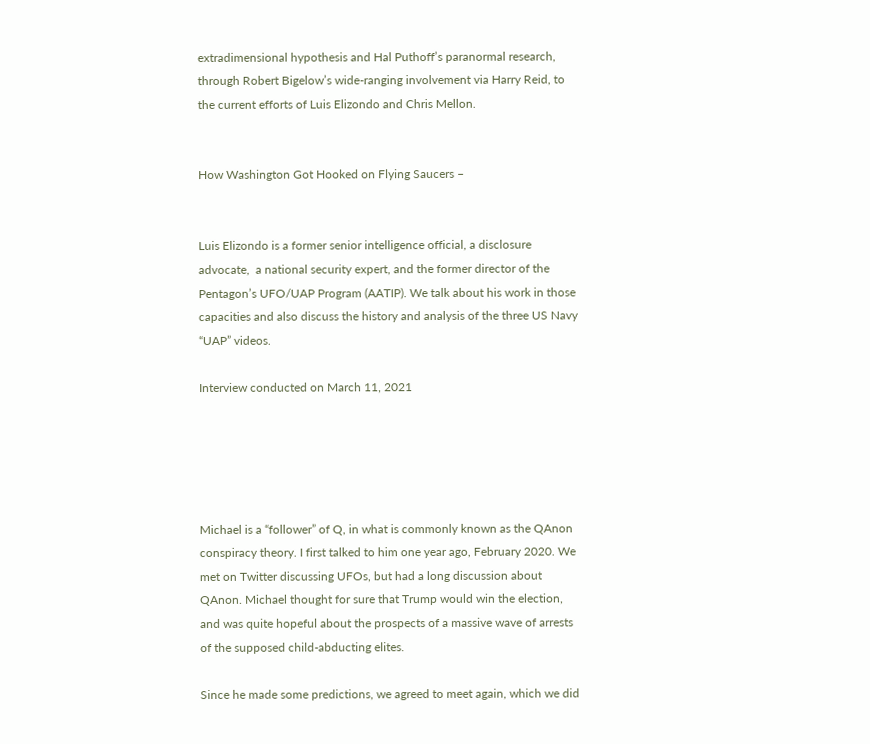extradimensional hypothesis and Hal Puthoff’s paranormal research, through Robert Bigelow’s wide-ranging involvement via Harry Reid, to the current efforts of Luis Elizondo and Chris Mellon.


How Washington Got Hooked on Flying Saucers –


Luis Elizondo is a former senior intelligence official, a disclosure advocate,  a national security expert, and the former director of the Pentagon’s UFO/UAP Program (AATIP). We talk about his work in those capacities and also discuss the history and analysis of the three US Navy “UAP” videos.

Interview conducted on March 11, 2021





Michael is a “follower” of Q, in what is commonly known as the QAnon conspiracy theory. I first talked to him one year ago, February 2020. We met on Twitter discussing UFOs, but had a long discussion about QAnon. Michael thought for sure that Trump would win the election, and was quite hopeful about the prospects of a massive wave of arrests of the supposed child-abducting elites.

Since he made some predictions, we agreed to meet again, which we did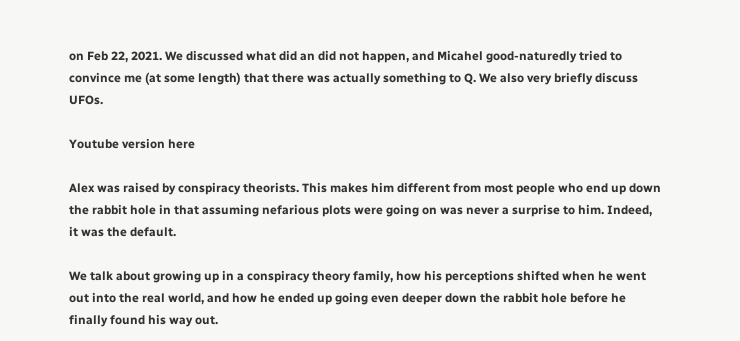on Feb 22, 2021. We discussed what did an did not happen, and Micahel good-naturedly tried to convince me (at some length) that there was actually something to Q. We also very briefly discuss UFOs.

Youtube version here

Alex was raised by conspiracy theorists. This makes him different from most people who end up down the rabbit hole in that assuming nefarious plots were going on was never a surprise to him. Indeed, it was the default.

We talk about growing up in a conspiracy theory family, how his perceptions shifted when he went out into the real world, and how he ended up going even deeper down the rabbit hole before he finally found his way out.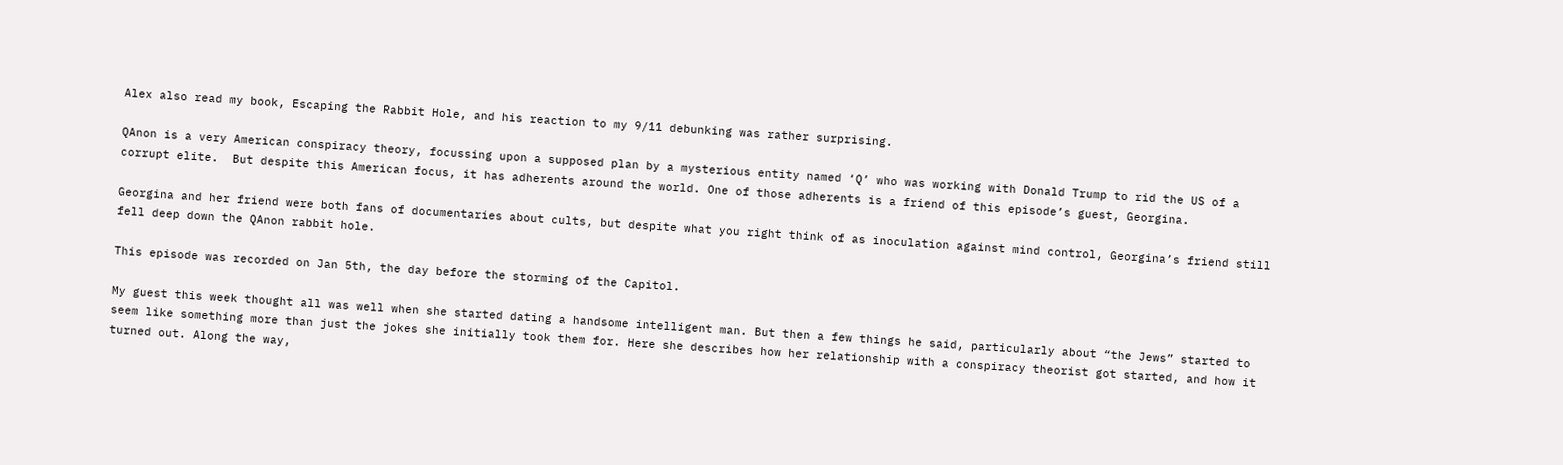Alex also read my book, Escaping the Rabbit Hole, and his reaction to my 9/11 debunking was rather surprising.

QAnon is a very American conspiracy theory, focussing upon a supposed plan by a mysterious entity named ‘Q’ who was working with Donald Trump to rid the US of a corrupt elite.  But despite this American focus, it has adherents around the world. One of those adherents is a friend of this episode’s guest, Georgina.

Georgina and her friend were both fans of documentaries about cults, but despite what you right think of as inoculation against mind control, Georgina’s friend still fell deep down the QAnon rabbit hole.

This episode was recorded on Jan 5th, the day before the storming of the Capitol.

My guest this week thought all was well when she started dating a handsome intelligent man. But then a few things he said, particularly about “the Jews” started to seem like something more than just the jokes she initially took them for. Here she describes how her relationship with a conspiracy theorist got started, and how it turned out. Along the way,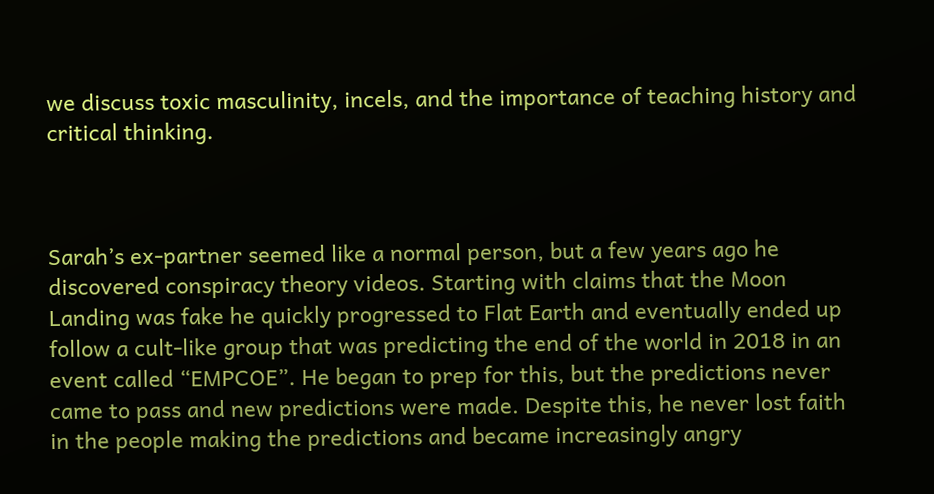we discuss toxic masculinity, incels, and the importance of teaching history and critical thinking.



Sarah’s ex-partner seemed like a normal person, but a few years ago he discovered conspiracy theory videos. Starting with claims that the Moon Landing was fake he quickly progressed to Flat Earth and eventually ended up follow a cult-like group that was predicting the end of the world in 2018 in an event called “EMPCOE”. He began to prep for this, but the predictions never came to pass and new predictions were made. Despite this, he never lost faith in the people making the predictions and became increasingly angry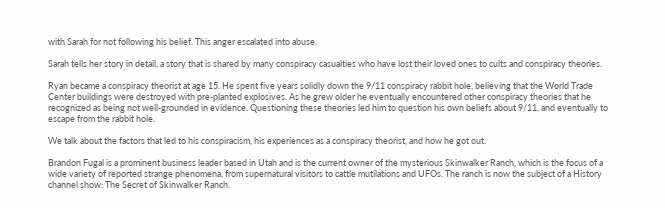with Sarah for not following his belief. This anger escalated into abuse.

Sarah tells her story in detail, a story that is shared by many conspiracy casualties who have lost their loved ones to cults and conspiracy theories.

Ryan became a conspiracy theorist at age 15. He spent five years solidly down the 9/11 conspiracy rabbit hole, believing that the World Trade Center buildings were destroyed with pre-planted explosives. As he grew older he eventually encountered other conspiracy theories that he recognized as being not well-grounded in evidence. Questioning these theories led him to question his own beliefs about 9/11, and eventually to escape from the rabbit hole.

We talk about the factors that led to his conspiracism, his experiences as a conspiracy theorist, and how he got out.

Brandon Fugal is a prominent business leader based in Utah and is the current owner of the mysterious Skinwalker Ranch, which is the focus of a wide variety of reported strange phenomena, from supernatural visitors to cattle mutilations and UFOs. The ranch is now the subject of a History channel show: The Secret of Skinwalker Ranch.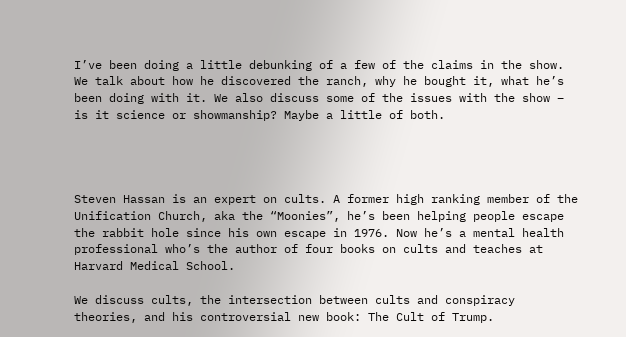I’ve been doing a little debunking of a few of the claims in the show. We talk about how he discovered the ranch, why he bought it, what he’s been doing with it. We also discuss some of the issues with the show – is it science or showmanship? Maybe a little of both.




Steven Hassan is an expert on cults. A former high ranking member of the Unification Church, aka the “Moonies”, he’s been helping people escape the rabbit hole since his own escape in 1976. Now he’s a mental health professional who’s the author of four books on cults and teaches at Harvard Medical School.

We discuss cults, the intersection between cults and conspiracy theories, and his controversial new book: The Cult of Trump.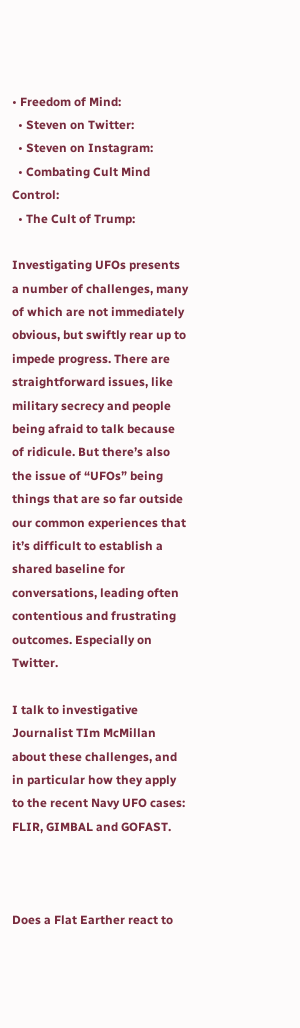• Freedom of Mind:
  • Steven on Twitter:
  • Steven on Instagram:
  • Combating Cult Mind Control:
  • The Cult of Trump:

Investigating UFOs presents a number of challenges, many of which are not immediately obvious, but swiftly rear up to impede progress. There are straightforward issues, like military secrecy and people being afraid to talk because of ridicule. But there’s also the issue of “UFOs” being things that are so far outside our common experiences that it’s difficult to establish a shared baseline for conversations, leading often contentious and frustrating outcomes. Especially on Twitter.

I talk to investigative Journalist TIm McMillan about these challenges, and in particular how they apply to the recent Navy UFO cases: FLIR, GIMBAL and GOFAST.



Does a Flat Earther react to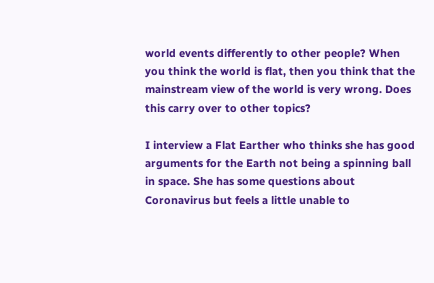world events differently to other people? When you think the world is flat, then you think that the mainstream view of the world is very wrong. Does this carry over to other topics?

I interview a Flat Earther who thinks she has good arguments for the Earth not being a spinning ball in space. She has some questions about Coronavirus but feels a little unable to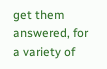get them answered, for a variety of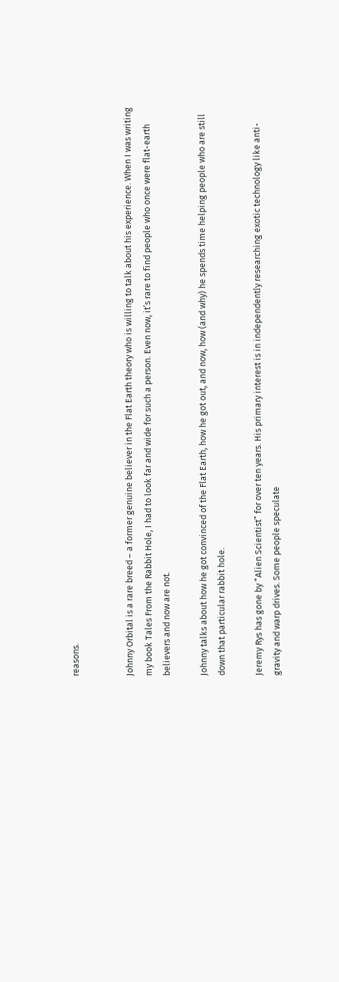reasons.


Johnny Orbital is a rare breed – a former genuine believer in the Flat Earth theory who is willing to talk about his experience. When I was writing my book Tales From the Rabbit Hole, I had to look far and wide for such a person. Even now, it’s rare to find people who once were flat-earth believers and now are not.

Johnny talks about how he got convinced of the Flat Earth, how he got out, and now, how (and why) he spends time helping people who are still down that particular rabbit hole.

Jeremy Rys has gone by “Alien Scientist” for over ten years. His primary interest is in independently researching exotic technology like anti-gravity and warp drives. Some people speculate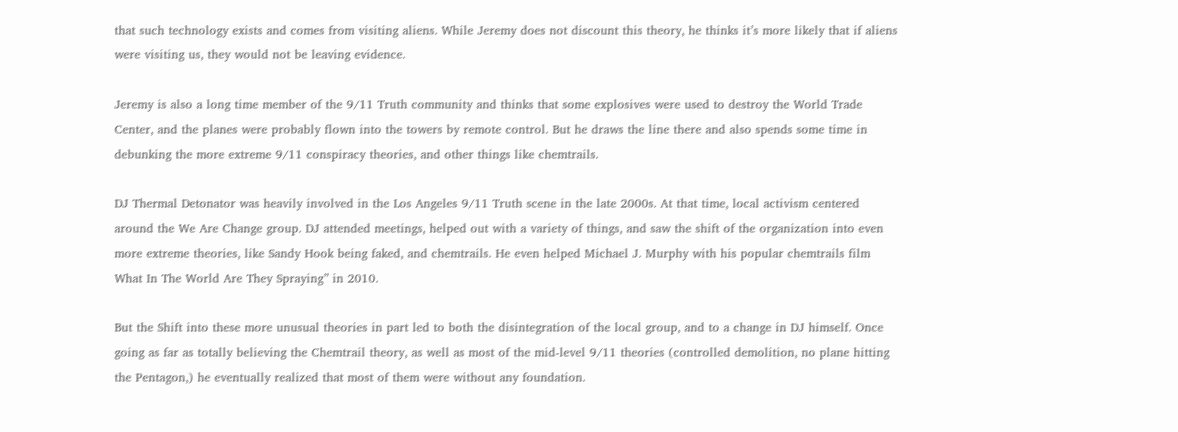that such technology exists and comes from visiting aliens. While Jeremy does not discount this theory, he thinks it’s more likely that if aliens were visiting us, they would not be leaving evidence.

Jeremy is also a long time member of the 9/11 Truth community and thinks that some explosives were used to destroy the World Trade Center, and the planes were probably flown into the towers by remote control. But he draws the line there and also spends some time in debunking the more extreme 9/11 conspiracy theories, and other things like chemtrails.

DJ Thermal Detonator was heavily involved in the Los Angeles 9/11 Truth scene in the late 2000s. At that time, local activism centered around the We Are Change group. DJ attended meetings, helped out with a variety of things, and saw the shift of the organization into even more extreme theories, like Sandy Hook being faked, and chemtrails. He even helped Michael J. Murphy with his popular chemtrails film What In The World Are They Spraying” in 2010.

But the Shift into these more unusual theories in part led to both the disintegration of the local group, and to a change in DJ himself. Once going as far as totally believing the Chemtrail theory, as well as most of the mid-level 9/11 theories (controlled demolition, no plane hitting the Pentagon,) he eventually realized that most of them were without any foundation.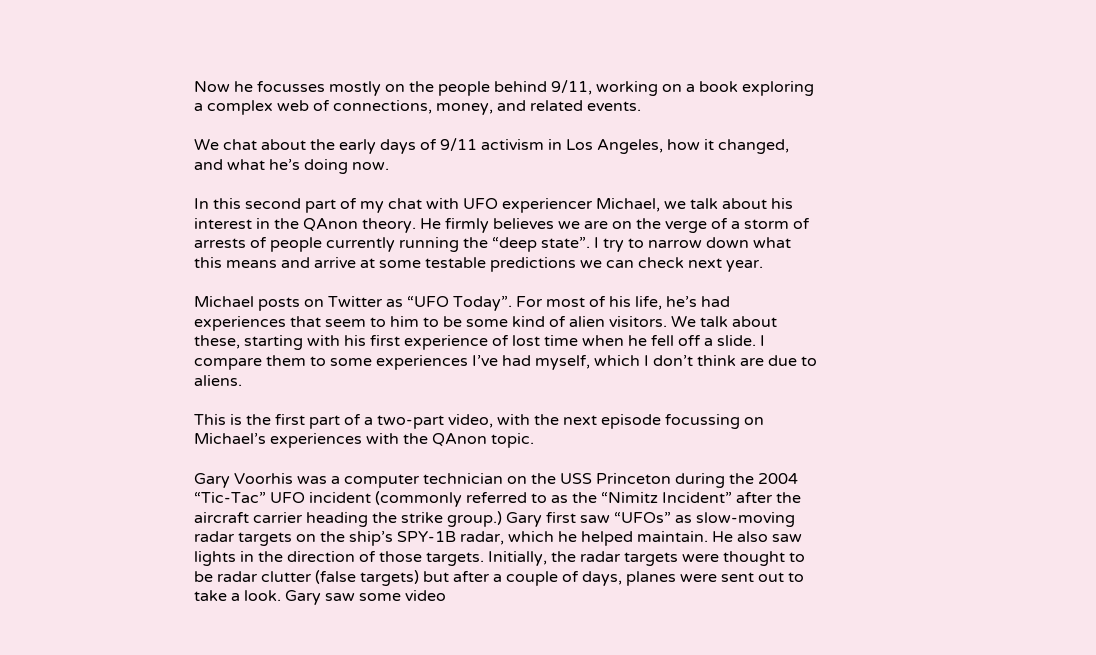Now he focusses mostly on the people behind 9/11, working on a book exploring a complex web of connections, money, and related events.

We chat about the early days of 9/11 activism in Los Angeles, how it changed, and what he’s doing now.

In this second part of my chat with UFO experiencer Michael, we talk about his interest in the QAnon theory. He firmly believes we are on the verge of a storm of arrests of people currently running the “deep state”. I try to narrow down what this means and arrive at some testable predictions we can check next year.

Michael posts on Twitter as “UFO Today”. For most of his life, he’s had experiences that seem to him to be some kind of alien visitors. We talk about these, starting with his first experience of lost time when he fell off a slide. I compare them to some experiences I’ve had myself, which I don’t think are due to aliens.

This is the first part of a two-part video, with the next episode focussing on Michael’s experiences with the QAnon topic.

Gary Voorhis was a computer technician on the USS Princeton during the 2004 “Tic-Tac” UFO incident (commonly referred to as the “Nimitz Incident” after the aircraft carrier heading the strike group.) Gary first saw “UFOs” as slow-moving radar targets on the ship’s SPY-1B radar, which he helped maintain. He also saw lights in the direction of those targets. Initially, the radar targets were thought to be radar clutter (false targets) but after a couple of days, planes were sent out to take a look. Gary saw some video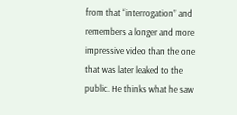from that “interrogation” and remembers a longer and more impressive video than the one that was later leaked to the public. He thinks what he saw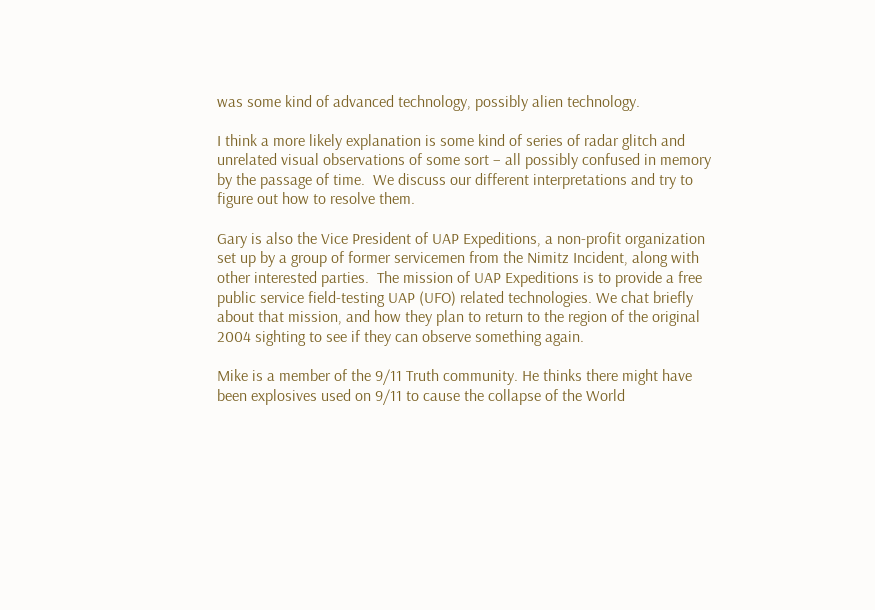was some kind of advanced technology, possibly alien technology.

I think a more likely explanation is some kind of series of radar glitch and unrelated visual observations of some sort – all possibly confused in memory by the passage of time.  We discuss our different interpretations and try to figure out how to resolve them.

Gary is also the Vice President of UAP Expeditions, a non-profit organization set up by a group of former servicemen from the Nimitz Incident, along with other interested parties.  The mission of UAP Expeditions is to provide a free public service field-testing UAP (UFO) related technologies. We chat briefly about that mission, and how they plan to return to the region of the original 2004 sighting to see if they can observe something again.

Mike is a member of the 9/11 Truth community. He thinks there might have been explosives used on 9/11 to cause the collapse of the World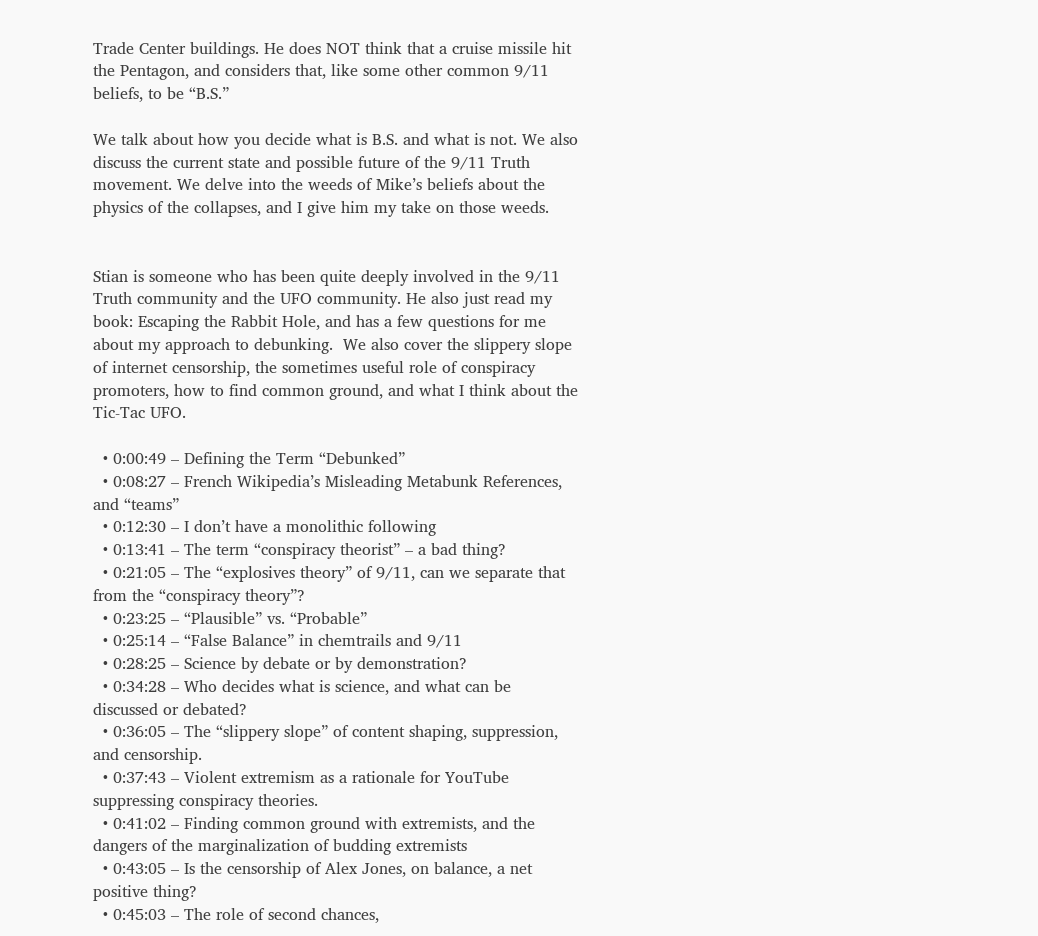Trade Center buildings. He does NOT think that a cruise missile hit the Pentagon, and considers that, like some other common 9/11 beliefs, to be “B.S.”

We talk about how you decide what is B.S. and what is not. We also discuss the current state and possible future of the 9/11 Truth movement. We delve into the weeds of Mike’s beliefs about the physics of the collapses, and I give him my take on those weeds.


Stian is someone who has been quite deeply involved in the 9/11 Truth community and the UFO community. He also just read my book: Escaping the Rabbit Hole, and has a few questions for me about my approach to debunking.  We also cover the slippery slope of internet censorship, the sometimes useful role of conspiracy promoters, how to find common ground, and what I think about the Tic-Tac UFO.

  • 0:00:49 – Defining the Term “Debunked”
  • 0:08:27 – French Wikipedia’s Misleading Metabunk References, and “teams”
  • 0:12:30 – I don’t have a monolithic following
  • 0:13:41 – The term “conspiracy theorist” – a bad thing?
  • 0:21:05 – The “explosives theory” of 9/11, can we separate that from the “conspiracy theory”?
  • 0:23:25 – “Plausible” vs. “Probable”
  • 0:25:14 – “False Balance” in chemtrails and 9/11
  • 0:28:25 – Science by debate or by demonstration?
  • 0:34:28 – Who decides what is science, and what can be discussed or debated?
  • 0:36:05 – The “slippery slope” of content shaping, suppression, and censorship.
  • 0:37:43 – Violent extremism as a rationale for YouTube suppressing conspiracy theories.
  • 0:41:02 – Finding common ground with extremists, and the dangers of the marginalization of budding extremists
  • 0:43:05 – Is the censorship of Alex Jones, on balance, a net positive thing?
  • 0:45:03 – The role of second chances,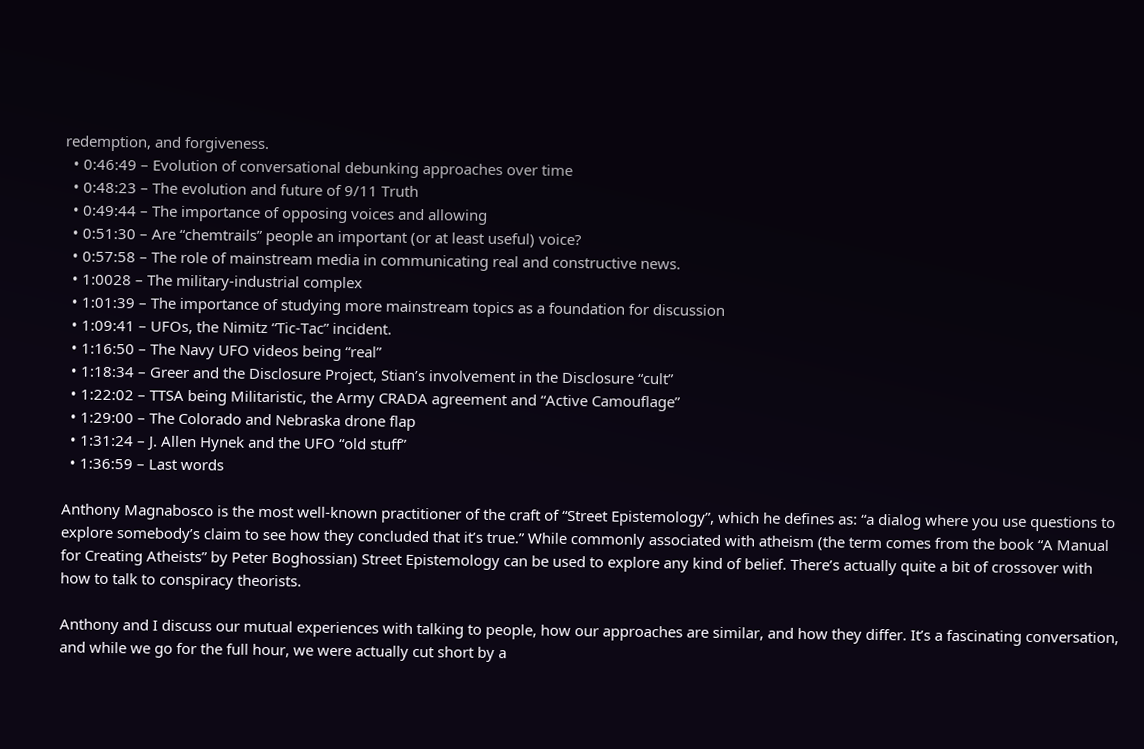redemption, and forgiveness.
  • 0:46:49 – Evolution of conversational debunking approaches over time
  • 0:48:23 – The evolution and future of 9/11 Truth
  • 0:49:44 – The importance of opposing voices and allowing
  • 0:51:30 – Are “chemtrails” people an important (or at least useful) voice?
  • 0:57:58 – The role of mainstream media in communicating real and constructive news.
  • 1:0028 – The military-industrial complex
  • 1:01:39 – The importance of studying more mainstream topics as a foundation for discussion
  • 1:09:41 – UFOs, the Nimitz “Tic-Tac” incident.
  • 1:16:50 – The Navy UFO videos being “real”
  • 1:18:34 – Greer and the Disclosure Project, Stian’s involvement in the Disclosure “cult”
  • 1:22:02 – TTSA being Militaristic, the Army CRADA agreement and “Active Camouflage”
  • 1:29:00 – The Colorado and Nebraska drone flap
  • 1:31:24 – J. Allen Hynek and the UFO “old stuff”
  • 1:36:59 – Last words

Anthony Magnabosco is the most well-known practitioner of the craft of “Street Epistemology”, which he defines as: “a dialog where you use questions to explore somebody’s claim to see how they concluded that it’s true.” While commonly associated with atheism (the term comes from the book “A Manual for Creating Atheists” by Peter Boghossian) Street Epistemology can be used to explore any kind of belief. There’s actually quite a bit of crossover with how to talk to conspiracy theorists.

Anthony and I discuss our mutual experiences with talking to people, how our approaches are similar, and how they differ. It’s a fascinating conversation, and while we go for the full hour, we were actually cut short by a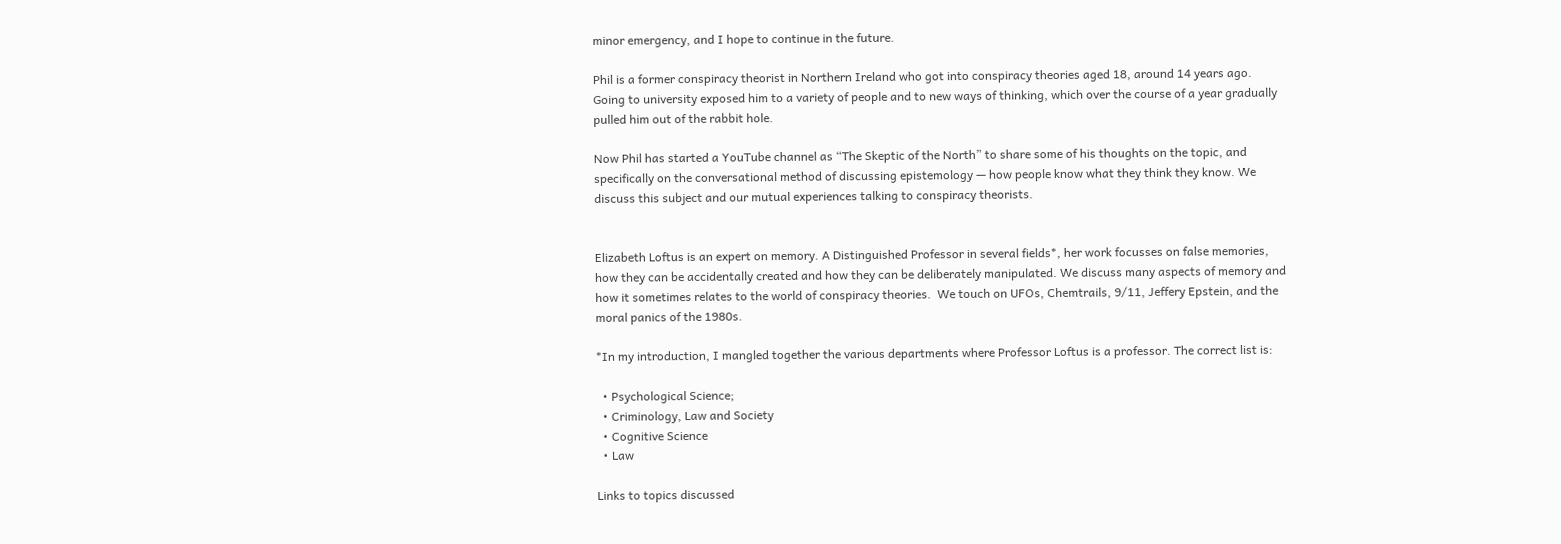minor emergency, and I hope to continue in the future.

Phil is a former conspiracy theorist in Northern Ireland who got into conspiracy theories aged 18, around 14 years ago. Going to university exposed him to a variety of people and to new ways of thinking, which over the course of a year gradually pulled him out of the rabbit hole.

Now Phil has started a YouTube channel as “The Skeptic of the North” to share some of his thoughts on the topic, and specifically on the conversational method of discussing epistemology — how people know what they think they know. We discuss this subject and our mutual experiences talking to conspiracy theorists.


Elizabeth Loftus is an expert on memory. A Distinguished Professor in several fields*, her work focusses on false memories, how they can be accidentally created and how they can be deliberately manipulated. We discuss many aspects of memory and how it sometimes relates to the world of conspiracy theories.  We touch on UFOs, Chemtrails, 9/11, Jeffery Epstein, and the moral panics of the 1980s.

*In my introduction, I mangled together the various departments where Professor Loftus is a professor. The correct list is:

  • Psychological Science;
  • Criminology, Law and Society
  • Cognitive Science
  • Law

Links to topics discussed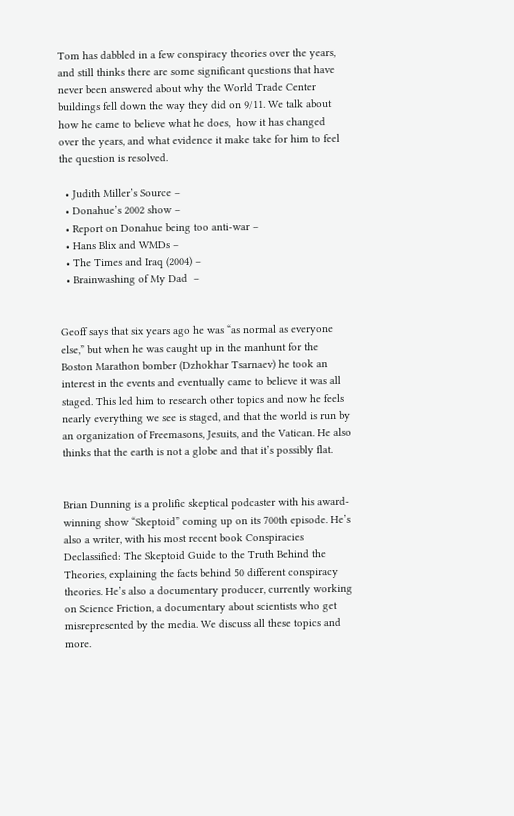Tom has dabbled in a few conspiracy theories over the years, and still thinks there are some significant questions that have never been answered about why the World Trade Center buildings fell down the way they did on 9/11. We talk about how he came to believe what he does,  how it has changed over the years, and what evidence it make take for him to feel the question is resolved.

  • Judith Miller’s Source –
  • Donahue’s 2002 show –
  • Report on Donahue being too anti-war –
  • Hans Blix and WMDs –
  • The Times and Iraq (2004) –
  • Brainwashing of My Dad  –


Geoff says that six years ago he was “as normal as everyone else,” but when he was caught up in the manhunt for the Boston Marathon bomber (Dzhokhar Tsarnaev) he took an interest in the events and eventually came to believe it was all staged. This led him to research other topics and now he feels nearly everything we see is staged, and that the world is run by an organization of Freemasons, Jesuits, and the Vatican. He also thinks that the earth is not a globe and that it’s possibly flat.


Brian Dunning is a prolific skeptical podcaster with his award-winning show “Skeptoid” coming up on its 700th episode. He’s also a writer, with his most recent book Conspiracies Declassified: The Skeptoid Guide to the Truth Behind the Theories, explaining the facts behind 50 different conspiracy theories. He’s also a documentary producer, currently working on Science Friction, a documentary about scientists who get misrepresented by the media. We discuss all these topics and more.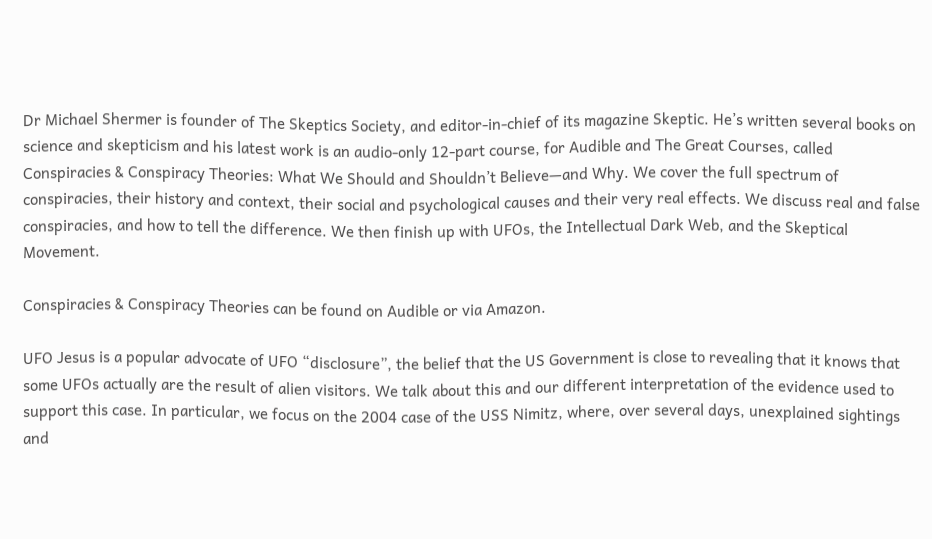Dr Michael Shermer is founder of The Skeptics Society, and editor-in-chief of its magazine Skeptic. He’s written several books on science and skepticism and his latest work is an audio-only 12-part course, for Audible and The Great Courses, called Conspiracies & Conspiracy Theories: What We Should and Shouldn’t Believe—and Why. We cover the full spectrum of conspiracies, their history and context, their social and psychological causes and their very real effects. We discuss real and false conspiracies, and how to tell the difference. We then finish up with UFOs, the Intellectual Dark Web, and the Skeptical Movement.

Conspiracies & Conspiracy Theories can be found on Audible or via Amazon.

UFO Jesus is a popular advocate of UFO “disclosure”, the belief that the US Government is close to revealing that it knows that some UFOs actually are the result of alien visitors. We talk about this and our different interpretation of the evidence used to support this case. In particular, we focus on the 2004 case of the USS Nimitz, where, over several days, unexplained sightings and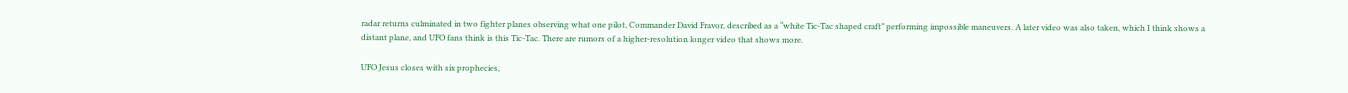radar returns culminated in two fighter planes observing what one pilot, Commander David Fravor, described as a “white Tic-Tac shaped craft” performing impossible maneuvers. A later video was also taken, which I think shows a distant plane, and UFO fans think is this Tic-Tac. There are rumors of a higher-resolution longer video that shows more.

UFO Jesus closes with six prophecies,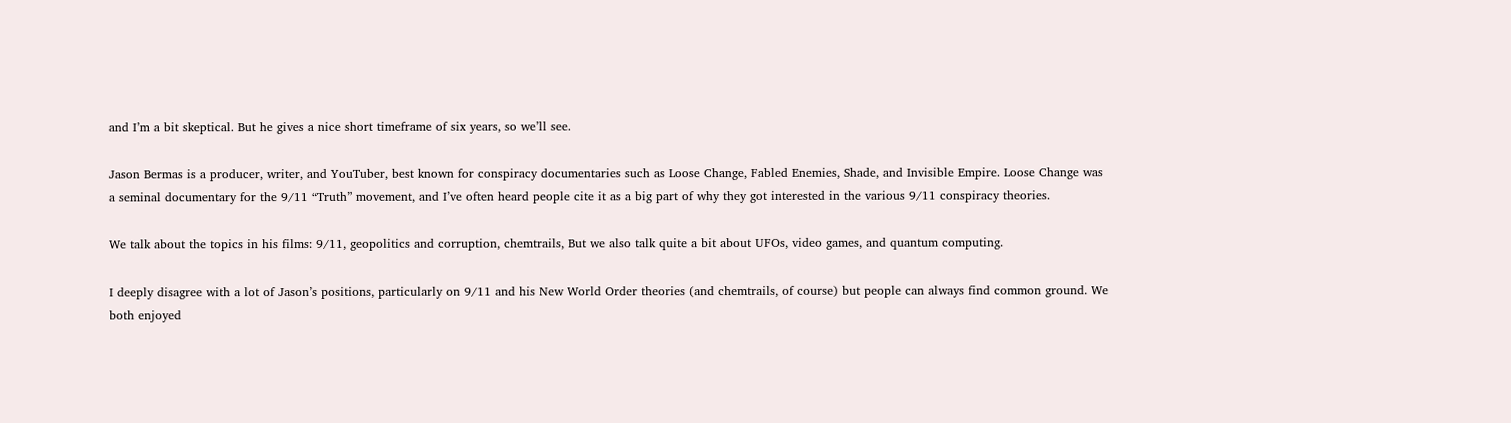and I’m a bit skeptical. But he gives a nice short timeframe of six years, so we’ll see.

Jason Bermas is a producer, writer, and YouTuber, best known for conspiracy documentaries such as Loose Change, Fabled Enemies, Shade, and Invisible Empire. Loose Change was a seminal documentary for the 9/11 “Truth” movement, and I’ve often heard people cite it as a big part of why they got interested in the various 9/11 conspiracy theories.

We talk about the topics in his films: 9/11, geopolitics and corruption, chemtrails, But we also talk quite a bit about UFOs, video games, and quantum computing.

I deeply disagree with a lot of Jason’s positions, particularly on 9/11 and his New World Order theories (and chemtrails, of course) but people can always find common ground. We both enjoyed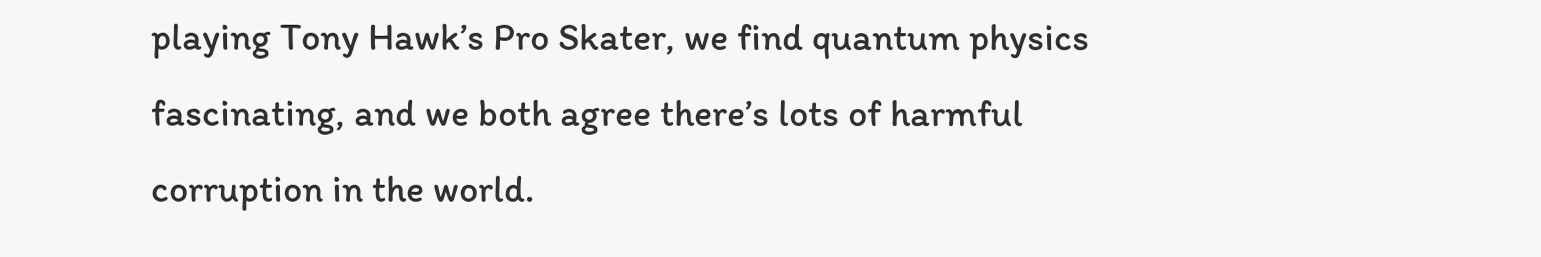playing Tony Hawk’s Pro Skater, we find quantum physics fascinating, and we both agree there’s lots of harmful corruption in the world.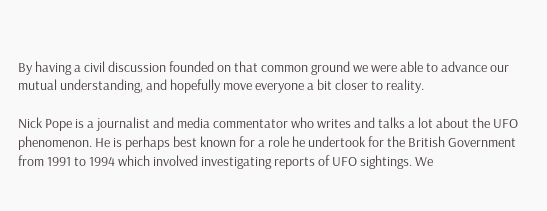By having a civil discussion founded on that common ground we were able to advance our mutual understanding, and hopefully move everyone a bit closer to reality.

Nick Pope is a journalist and media commentator who writes and talks a lot about the UFO phenomenon. He is perhaps best known for a role he undertook for the British Government from 1991 to 1994 which involved investigating reports of UFO sightings. We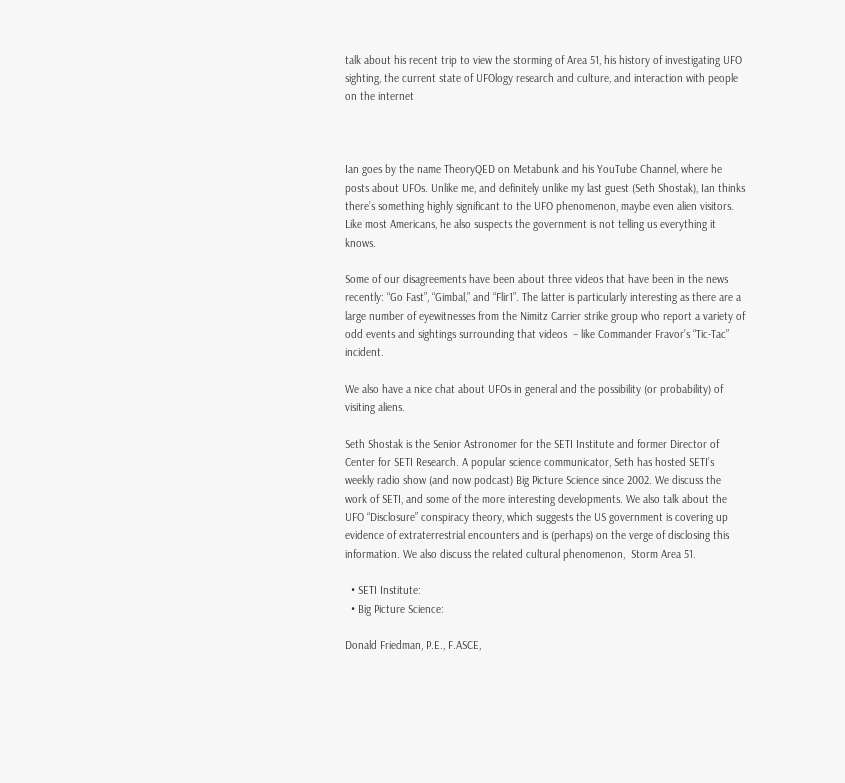talk about his recent trip to view the storming of Area 51, his history of investigating UFO sighting, the current state of UFOlogy research and culture, and interaction with people on the internet



Ian goes by the name TheoryQED on Metabunk and his YouTube Channel, where he posts about UFOs. Unlike me, and definitely unlike my last guest (Seth Shostak), Ian thinks there’s something highly significant to the UFO phenomenon, maybe even alien visitors. Like most Americans, he also suspects the government is not telling us everything it knows.

Some of our disagreements have been about three videos that have been in the news recently: “Go Fast”, “Gimbal,” and “Flir1”. The latter is particularly interesting as there are a large number of eyewitnesses from the Nimitz Carrier strike group who report a variety of odd events and sightings surrounding that videos  – like Commander Fravor’s “Tic-Tac” incident.

We also have a nice chat about UFOs in general and the possibility (or probability) of visiting aliens.

Seth Shostak is the Senior Astronomer for the SETI Institute and former Director of Center for SETI Research. A popular science communicator, Seth has hosted SETI’s weekly radio show (and now podcast) Big Picture Science since 2002. We discuss the work of SETI, and some of the more interesting developments. We also talk about the UFO “Disclosure” conspiracy theory, which suggests the US government is covering up evidence of extraterrestrial encounters and is (perhaps) on the verge of disclosing this information. We also discuss the related cultural phenomenon,  Storm Area 51.

  • SETI Institute:
  • Big Picture Science:

Donald Friedman, P.E., F.ASCE,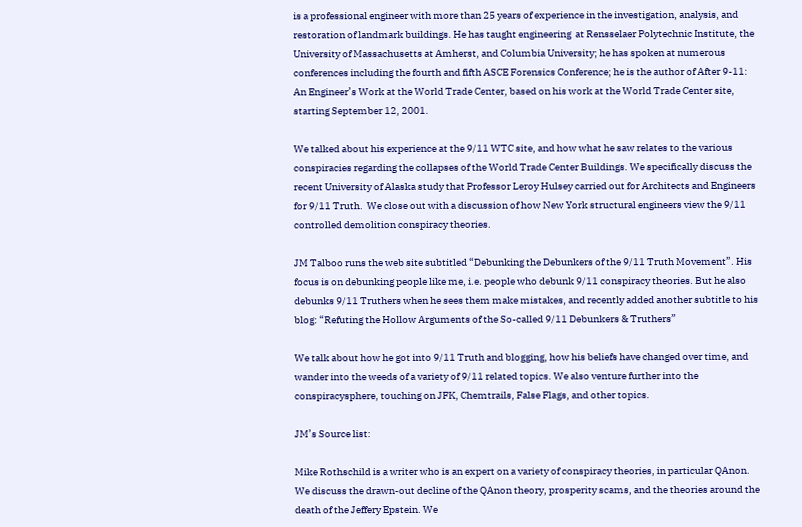is a professional engineer with more than 25 years of experience in the investigation, analysis, and restoration of landmark buildings. He has taught engineering  at Rensselaer Polytechnic Institute, the University of Massachusetts at Amherst, and Columbia University; he has spoken at numerous conferences including the fourth and fifth ASCE Forensics Conference; he is the author of After 9-11: An Engineer’s Work at the World Trade Center, based on his work at the World Trade Center site, starting September 12, 2001.

We talked about his experience at the 9/11 WTC site, and how what he saw relates to the various conspiracies regarding the collapses of the World Trade Center Buildings. We specifically discuss the recent University of Alaska study that Professor Leroy Hulsey carried out for Architects and Engineers for 9/11 Truth.  We close out with a discussion of how New York structural engineers view the 9/11 controlled demolition conspiracy theories.

JM Talboo runs the web site subtitled “Debunking the Debunkers of the 9/11 Truth Movement”. His focus is on debunking people like me, i.e. people who debunk 9/11 conspiracy theories. But he also debunks 9/11 Truthers when he sees them make mistakes, and recently added another subtitle to his blog: “Refuting the Hollow Arguments of the So-called 9/11 Debunkers & Truthers”

We talk about how he got into 9/11 Truth and blogging, how his beliefs have changed over time, and wander into the weeds of a variety of 9/11 related topics. We also venture further into the conspiracysphere, touching on JFK, Chemtrails, False Flags, and other topics.

JM’s Source list:

Mike Rothschild is a writer who is an expert on a variety of conspiracy theories, in particular QAnon. We discuss the drawn-out decline of the QAnon theory, prosperity scams, and the theories around the death of the Jeffery Epstein. We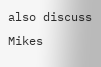also discuss Mikes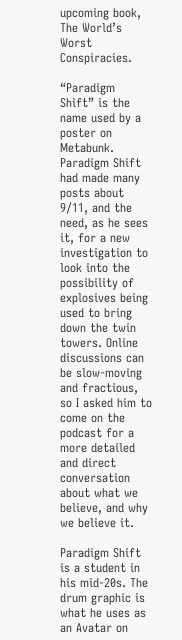upcoming book,  The World’s Worst Conspiracies.

“Paradigm Shift” is the name used by a poster on Metabunk. Paradigm Shift had made many posts about 9/11, and the need, as he sees it, for a new investigation to look into the possibility of explosives being used to bring down the twin towers. Online discussions can be slow-moving and fractious, so I asked him to come on the podcast for a more detailed and direct conversation about what we believe, and why we believe it.

Paradigm Shift is a student in his mid-20s. The drum graphic is what he uses as an Avatar on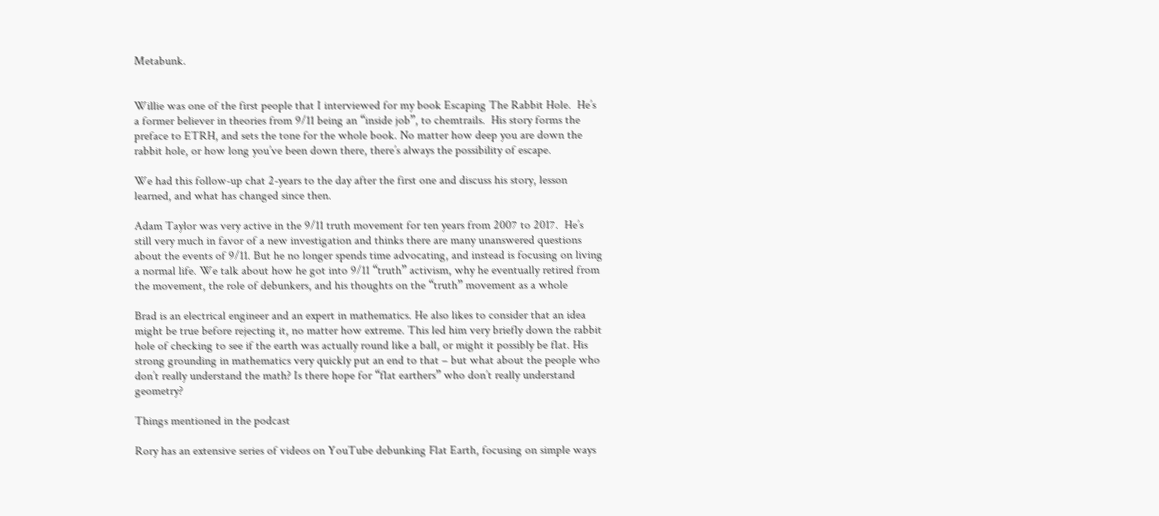Metabunk.


Willie was one of the first people that I interviewed for my book Escaping The Rabbit Hole.  He’s a former believer in theories from 9/11 being an “inside job”, to chemtrails.  His story forms the preface to ETRH, and sets the tone for the whole book. No matter how deep you are down the rabbit hole, or how long you’ve been down there, there’s always the possibility of escape.

We had this follow-up chat 2-years to the day after the first one and discuss his story, lesson learned, and what has changed since then.

Adam Taylor was very active in the 9/11 truth movement for ten years from 2007 to 2017.  He’s still very much in favor of a new investigation and thinks there are many unanswered questions about the events of 9/11. But he no longer spends time advocating, and instead is focusing on living a normal life. We talk about how he got into 9/11 “truth” activism, why he eventually retired from the movement, the role of debunkers, and his thoughts on the “truth” movement as a whole

Brad is an electrical engineer and an expert in mathematics. He also likes to consider that an idea might be true before rejecting it, no matter how extreme. This led him very briefly down the rabbit hole of checking to see if the earth was actually round like a ball, or might it possibly be flat. His strong grounding in mathematics very quickly put an end to that – but what about the people who don’t really understand the math? Is there hope for “flat earthers” who don’t really understand geometry?

Things mentioned in the podcast

Rory has an extensive series of videos on YouTube debunking Flat Earth, focusing on simple ways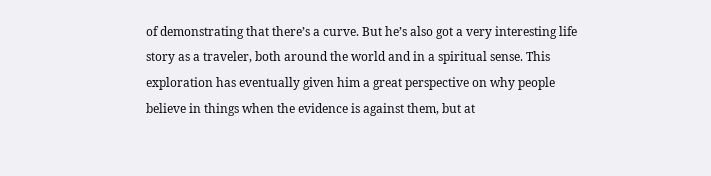of demonstrating that there’s a curve. But he’s also got a very interesting life story as a traveler, both around the world and in a spiritual sense. This exploration has eventually given him a great perspective on why people believe in things when the evidence is against them, but at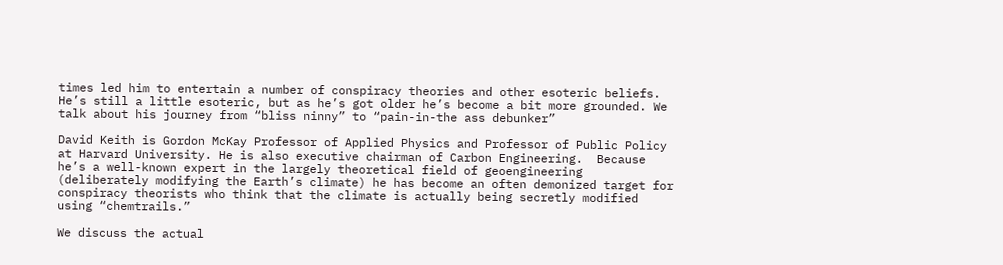times led him to entertain a number of conspiracy theories and other esoteric beliefs. He’s still a little esoteric, but as he’s got older he’s become a bit more grounded. We talk about his journey from “bliss ninny” to “pain-in-the ass debunker”

David Keith is Gordon McKay Professor of Applied Physics and Professor of Public Policy at Harvard University. He is also executive chairman of Carbon Engineering.  Because he’s a well-known expert in the largely theoretical field of geoengineering (deliberately modifying the Earth’s climate) he has become an often demonized target for conspiracy theorists who think that the climate is actually being secretly modified using “chemtrails.”

We discuss the actual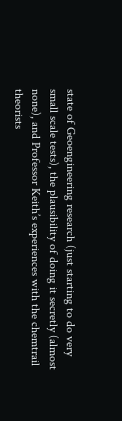state of Geoengineering research (just starting to do very small scale tests), the plausibility of doing it secretly (almost none), and Professor Keith’s experiences with the chemtrail theorists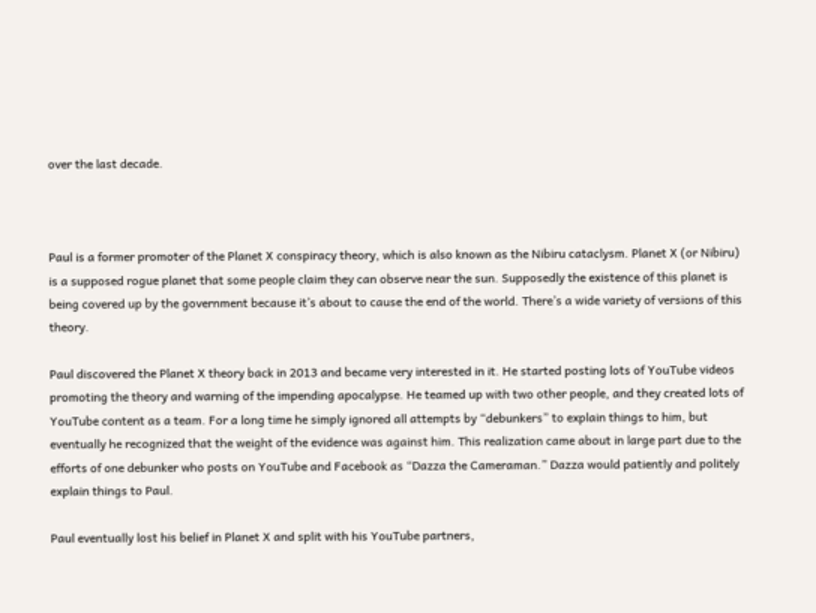over the last decade.



Paul is a former promoter of the Planet X conspiracy theory, which is also known as the Nibiru cataclysm. Planet X (or Nibiru) is a supposed rogue planet that some people claim they can observe near the sun. Supposedly the existence of this planet is being covered up by the government because it’s about to cause the end of the world. There’s a wide variety of versions of this theory.

Paul discovered the Planet X theory back in 2013 and became very interested in it. He started posting lots of YouTube videos promoting the theory and warning of the impending apocalypse. He teamed up with two other people, and they created lots of YouTube content as a team. For a long time he simply ignored all attempts by “debunkers” to explain things to him, but eventually he recognized that the weight of the evidence was against him. This realization came about in large part due to the efforts of one debunker who posts on YouTube and Facebook as “Dazza the Cameraman.” Dazza would patiently and politely explain things to Paul.

Paul eventually lost his belief in Planet X and split with his YouTube partners,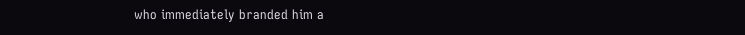who immediately branded him a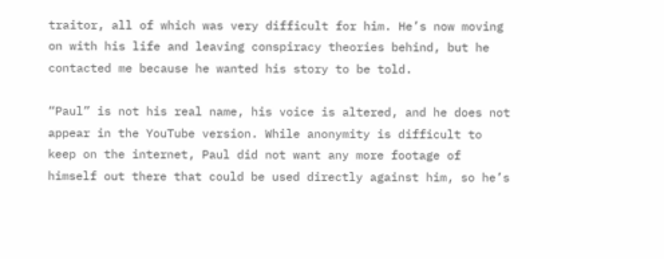traitor, all of which was very difficult for him. He’s now moving on with his life and leaving conspiracy theories behind, but he contacted me because he wanted his story to be told.

“Paul” is not his real name, his voice is altered, and he does not appear in the YouTube version. While anonymity is difficult to keep on the internet, Paul did not want any more footage of himself out there that could be used directly against him, so he’s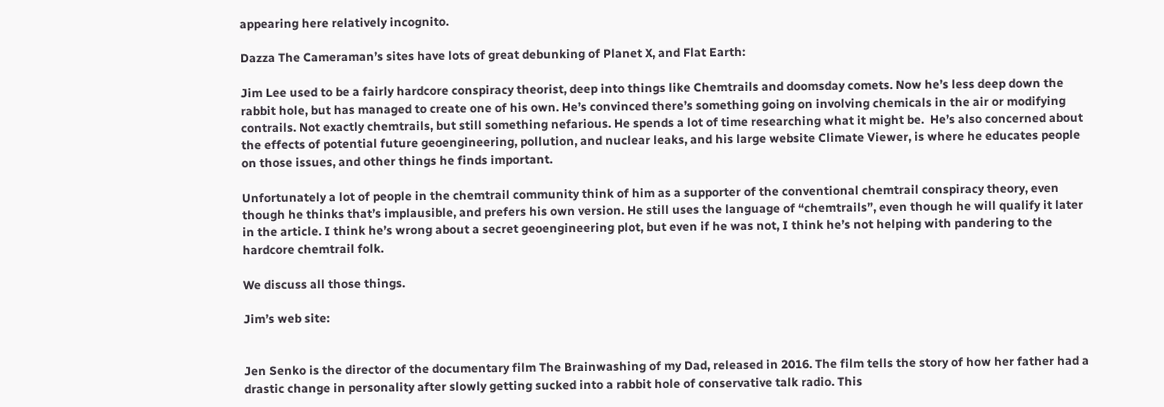appearing here relatively incognito.

Dazza The Cameraman’s sites have lots of great debunking of Planet X, and Flat Earth:

Jim Lee used to be a fairly hardcore conspiracy theorist, deep into things like Chemtrails and doomsday comets. Now he’s less deep down the rabbit hole, but has managed to create one of his own. He’s convinced there’s something going on involving chemicals in the air or modifying contrails. Not exactly chemtrails, but still something nefarious. He spends a lot of time researching what it might be.  He’s also concerned about the effects of potential future geoengineering, pollution, and nuclear leaks, and his large website Climate Viewer, is where he educates people on those issues, and other things he finds important.

Unfortunately a lot of people in the chemtrail community think of him as a supporter of the conventional chemtrail conspiracy theory, even though he thinks that’s implausible, and prefers his own version. He still uses the language of “chemtrails”, even though he will qualify it later in the article. I think he’s wrong about a secret geoengineering plot, but even if he was not, I think he’s not helping with pandering to the hardcore chemtrail folk.

We discuss all those things.

Jim’s web site:


Jen Senko is the director of the documentary film The Brainwashing of my Dad, released in 2016. The film tells the story of how her father had a drastic change in personality after slowly getting sucked into a rabbit hole of conservative talk radio. This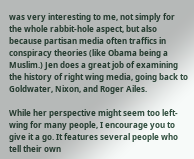was very interesting to me, not simply for the whole rabbit-hole aspect, but also because partisan media often traffics in conspiracy theories (like Obama being a Muslim.) Jen does a great job of examining the history of right wing media, going back to Goldwater, Nixon, and Roger Ailes.

While her perspective might seem too left-wing for many people, I encourage you to give it a go. It features several people who tell their own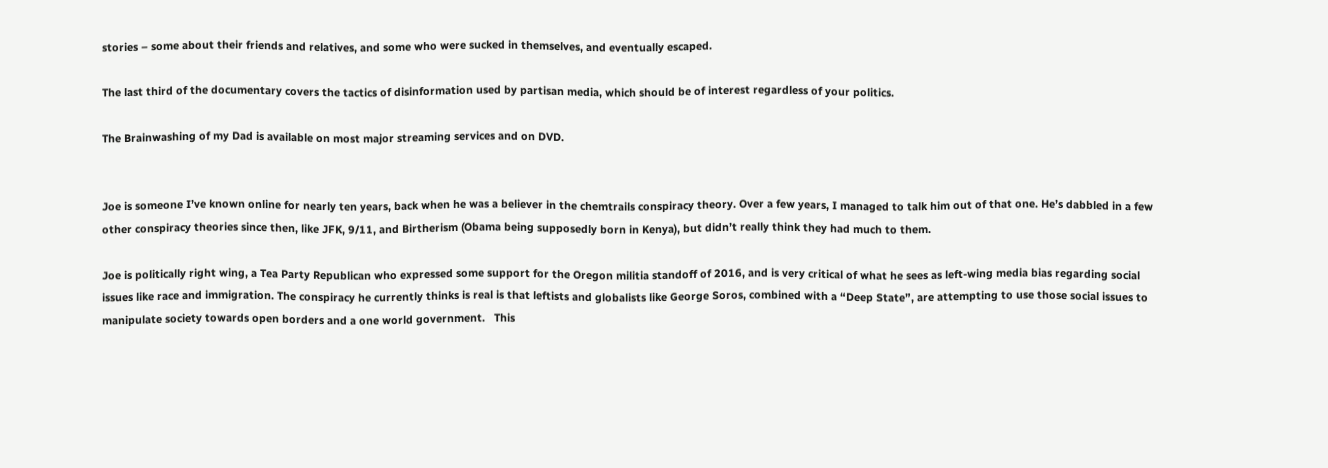stories – some about their friends and relatives, and some who were sucked in themselves, and eventually escaped.

The last third of the documentary covers the tactics of disinformation used by partisan media, which should be of interest regardless of your politics.

The Brainwashing of my Dad is available on most major streaming services and on DVD.


Joe is someone I’ve known online for nearly ten years, back when he was a believer in the chemtrails conspiracy theory. Over a few years, I managed to talk him out of that one. He’s dabbled in a few other conspiracy theories since then, like JFK, 9/11, and Birtherism (Obama being supposedly born in Kenya), but didn’t really think they had much to them.

Joe is politically right wing, a Tea Party Republican who expressed some support for the Oregon militia standoff of 2016, and is very critical of what he sees as left-wing media bias regarding social issues like race and immigration. The conspiracy he currently thinks is real is that leftists and globalists like George Soros, combined with a “Deep State”, are attempting to use those social issues to manipulate society towards open borders and a one world government.   This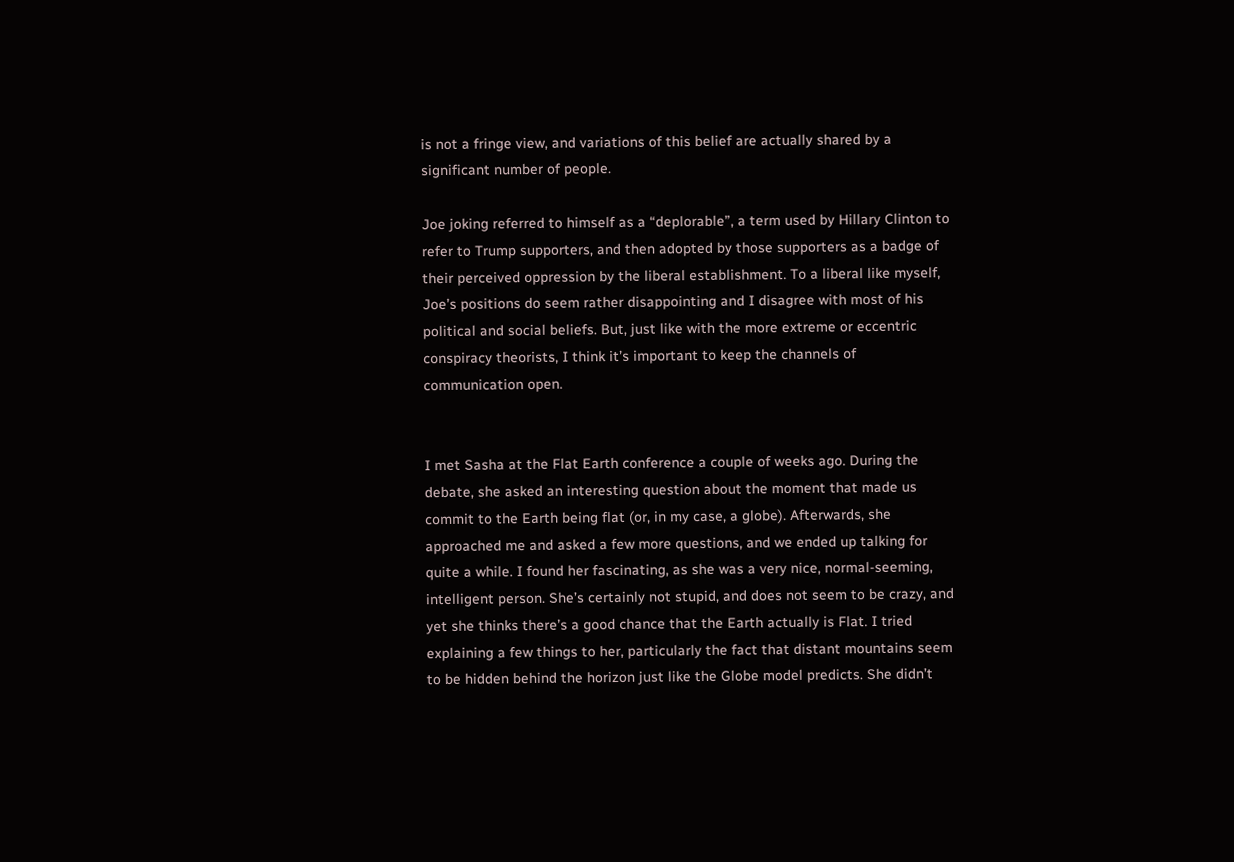is not a fringe view, and variations of this belief are actually shared by a significant number of people.

Joe joking referred to himself as a “deplorable”, a term used by Hillary Clinton to refer to Trump supporters, and then adopted by those supporters as a badge of their perceived oppression by the liberal establishment. To a liberal like myself, Joe’s positions do seem rather disappointing and I disagree with most of his political and social beliefs. But, just like with the more extreme or eccentric conspiracy theorists, I think it’s important to keep the channels of communication open.


I met Sasha at the Flat Earth conference a couple of weeks ago. During the debate, she asked an interesting question about the moment that made us commit to the Earth being flat (or, in my case, a globe). Afterwards, she approached me and asked a few more questions, and we ended up talking for quite a while. I found her fascinating, as she was a very nice, normal-seeming, intelligent person. She’s certainly not stupid, and does not seem to be crazy, and yet she thinks there’s a good chance that the Earth actually is Flat. I tried explaining a few things to her, particularly the fact that distant mountains seem to be hidden behind the horizon just like the Globe model predicts. She didn’t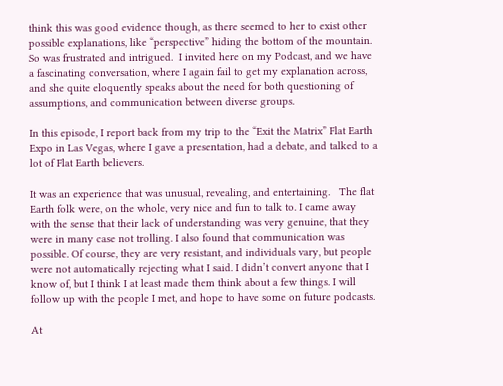think this was good evidence though, as there seemed to her to exist other possible explanations, like “perspective” hiding the bottom of the mountain. So was frustrated and intrigued.  I invited here on my Podcast, and we have a fascinating conversation, where I again fail to get my explanation across, and she quite eloquently speaks about the need for both questioning of assumptions, and communication between diverse groups.

In this episode, I report back from my trip to the “Exit the Matrix” Flat Earth Expo in Las Vegas, where I gave a presentation, had a debate, and talked to a lot of Flat Earth believers.

It was an experience that was unusual, revealing, and entertaining.   The flat Earth folk were, on the whole, very nice and fun to talk to. I came away with the sense that their lack of understanding was very genuine, that they were in many case not trolling. I also found that communication was possible. Of course, they are very resistant, and individuals vary, but people were not automatically rejecting what I said. I didn’t convert anyone that I know of, but I think I at least made them think about a few things. I will follow up with the people I met, and hope to have some on future podcasts.

At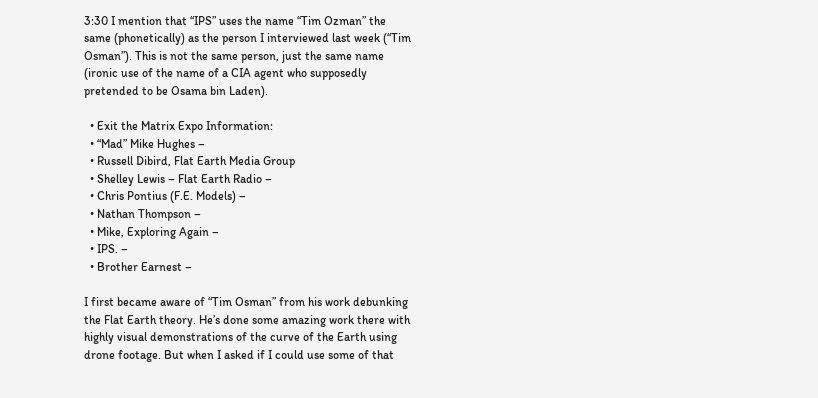3:30 I mention that “IPS” uses the name “Tim Ozman” the same (phonetically) as the person I interviewed last week (“Tim Osman”). This is not the same person, just the same name (ironic use of the name of a CIA agent who supposedly pretended to be Osama bin Laden).

  • Exit the Matrix Expo Information:
  • “Mad” Mike Hughes –
  • Russell Dibird, Flat Earth Media Group
  • Shelley Lewis – Flat Earth Radio –
  • Chris Pontius (F.E. Models) –
  • Nathan Thompson –
  • Mike, Exploring Again –
  • IPS. –
  • Brother Earnest –

I first became aware of “Tim Osman” from his work debunking the Flat Earth theory. He’s done some amazing work there with highly visual demonstrations of the curve of the Earth using drone footage. But when I asked if I could use some of that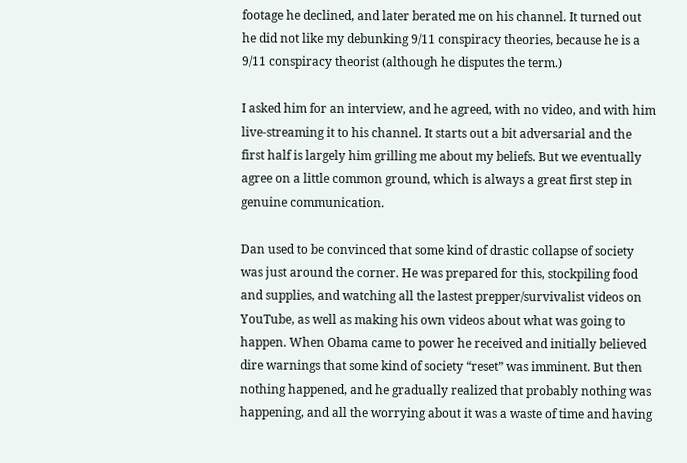footage he declined, and later berated me on his channel. It turned out he did not like my debunking 9/11 conspiracy theories, because he is a 9/11 conspiracy theorist (although he disputes the term.)

I asked him for an interview, and he agreed, with no video, and with him live-streaming it to his channel. It starts out a bit adversarial and the first half is largely him grilling me about my beliefs. But we eventually agree on a little common ground, which is always a great first step in genuine communication.

Dan used to be convinced that some kind of drastic collapse of society was just around the corner. He was prepared for this, stockpiling food and supplies, and watching all the lastest prepper/survivalist videos on YouTube, as well as making his own videos about what was going to happen. When Obama came to power he received and initially believed dire warnings that some kind of society “reset” was imminent. But then nothing happened, and he gradually realized that probably nothing was happening, and all the worrying about it was a waste of time and having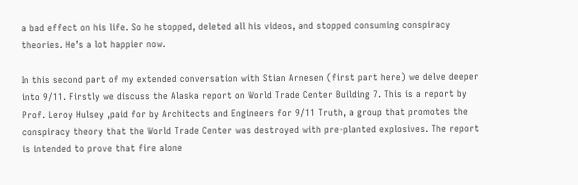a bad effect on his life. So he stopped, deleted all his videos, and stopped consuming conspiracy theories. He’s a lot happier now.

In this second part of my extended conversation with Stian Arnesen (first part here) we delve deeper into 9/11. Firstly we discuss the Alaska report on World Trade Center Building 7. This is a report by Prof. Leroy Hulsey ,paid for by Architects and Engineers for 9/11 Truth, a group that promotes the conspiracy theory that the World Trade Center was destroyed with pre-planted explosives. The report is intended to prove that fire alone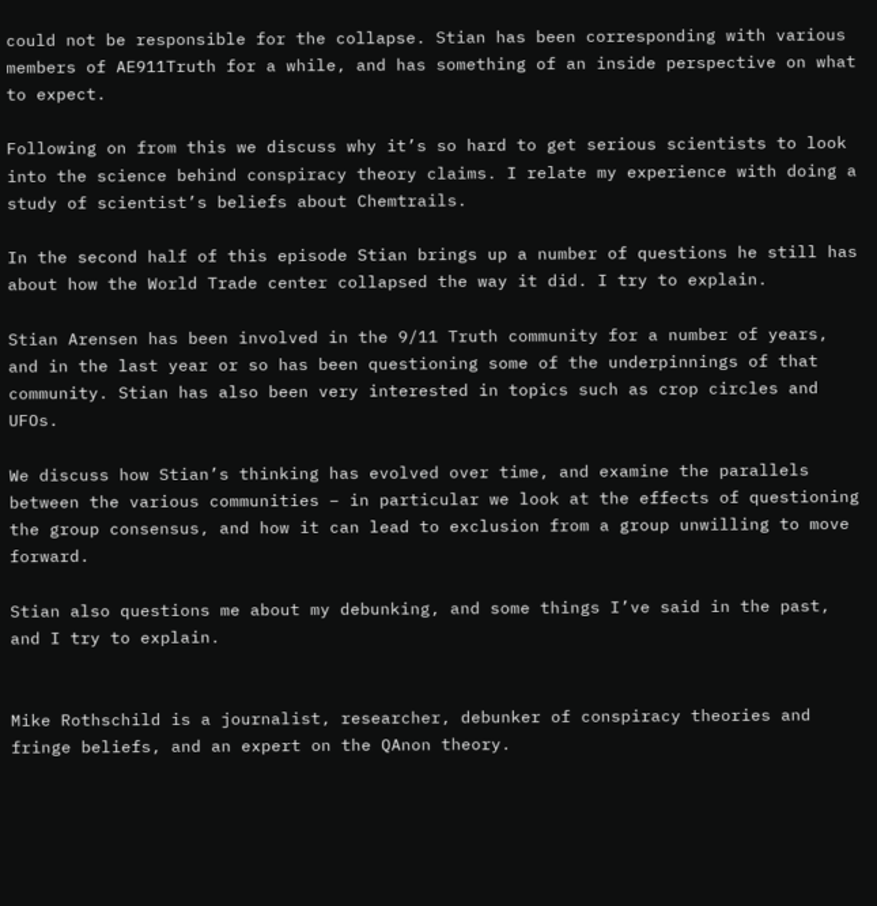could not be responsible for the collapse. Stian has been corresponding with various members of AE911Truth for a while, and has something of an inside perspective on what to expect.

Following on from this we discuss why it’s so hard to get serious scientists to look into the science behind conspiracy theory claims. I relate my experience with doing a study of scientist’s beliefs about Chemtrails.

In the second half of this episode Stian brings up a number of questions he still has about how the World Trade center collapsed the way it did. I try to explain.

Stian Arensen has been involved in the 9/11 Truth community for a number of years, and in the last year or so has been questioning some of the underpinnings of that community. Stian has also been very interested in topics such as crop circles and UFOs.

We discuss how Stian’s thinking has evolved over time, and examine the parallels between the various communities – in particular we look at the effects of questioning the group consensus, and how it can lead to exclusion from a group unwilling to move forward.

Stian also questions me about my debunking, and some things I’ve said in the past, and I try to explain.


Mike Rothschild is a journalist, researcher, debunker of conspiracy theories and fringe beliefs, and an expert on the QAnon theory.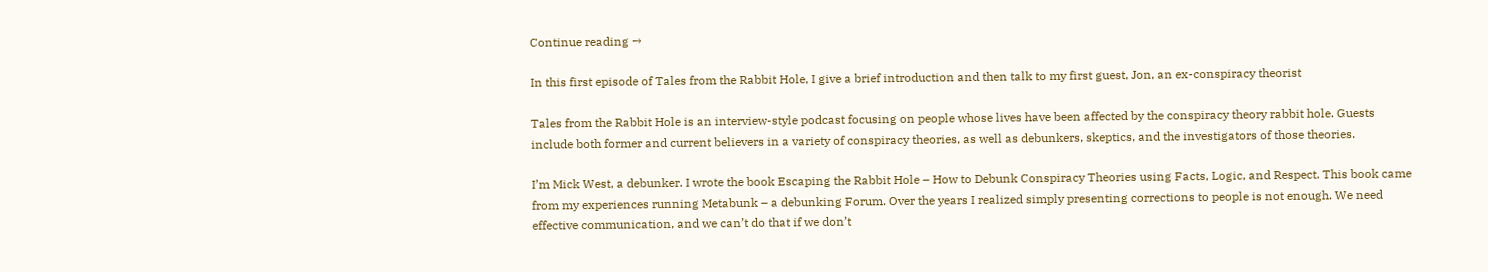Continue reading →

In this first episode of Tales from the Rabbit Hole, I give a brief introduction and then talk to my first guest, Jon, an ex-conspiracy theorist

Tales from the Rabbit Hole is an interview-style podcast focusing on people whose lives have been affected by the conspiracy theory rabbit hole. Guests include both former and current believers in a variety of conspiracy theories, as well as debunkers, skeptics, and the investigators of those theories.

I’m Mick West, a debunker. I wrote the book Escaping the Rabbit Hole – How to Debunk Conspiracy Theories using Facts, Logic, and Respect. This book came from my experiences running Metabunk – a debunking Forum. Over the years I realized simply presenting corrections to people is not enough. We need effective communication, and we can’t do that if we don’t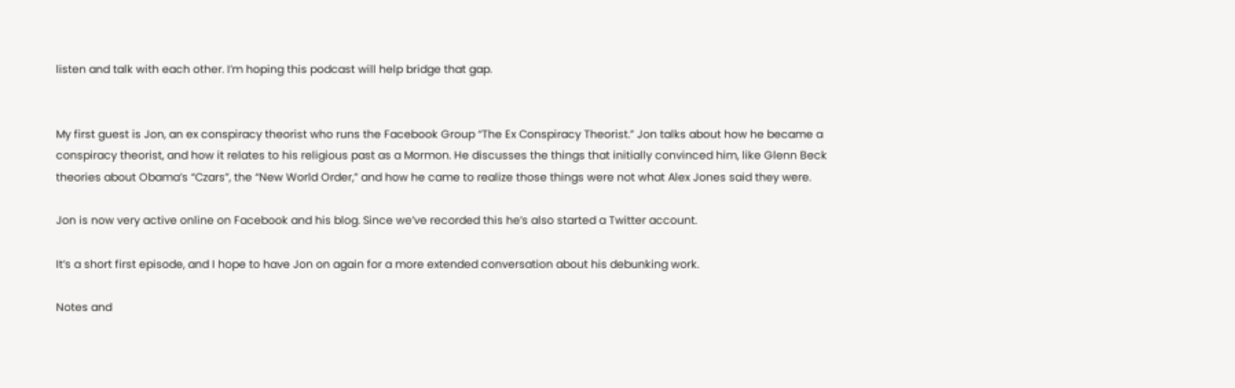listen and talk with each other. I’m hoping this podcast will help bridge that gap.


My first guest is Jon, an ex conspiracy theorist who runs the Facebook Group “The Ex Conspiracy Theorist.” Jon talks about how he became a conspiracy theorist, and how it relates to his religious past as a Mormon. He discusses the things that initially convinced him, like Glenn Beck theories about Obama’s “Czars”, the “New World Order,” and how he came to realize those things were not what Alex Jones said they were.

Jon is now very active online on Facebook and his blog. Since we’ve recorded this he’s also started a Twitter account.

It’s a short first episode, and I hope to have Jon on again for a more extended conversation about his debunking work.

Notes and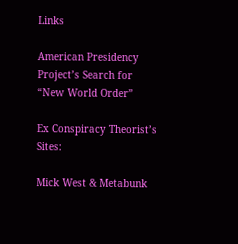Links

American Presidency Project’s Search for “New World Order”

Ex Conspiracy Theorist’s Sites:

Mick West & Metabunk